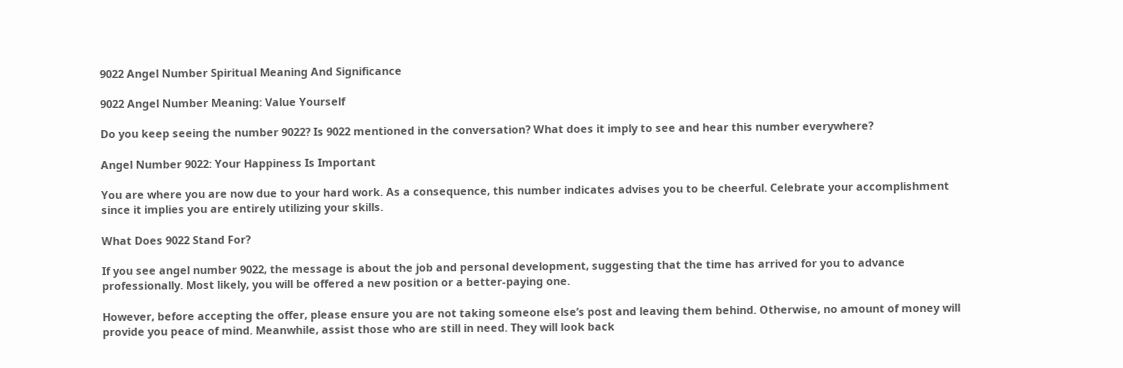9022 Angel Number Spiritual Meaning And Significance

9022 Angel Number Meaning: Value Yourself

Do you keep seeing the number 9022? Is 9022 mentioned in the conversation? What does it imply to see and hear this number everywhere?

Angel Number 9022: Your Happiness Is Important

You are where you are now due to your hard work. As a consequence, this number indicates advises you to be cheerful. Celebrate your accomplishment since it implies you are entirely utilizing your skills.

What Does 9022 Stand For?

If you see angel number 9022, the message is about the job and personal development, suggesting that the time has arrived for you to advance professionally. Most likely, you will be offered a new position or a better-paying one.

However, before accepting the offer, please ensure you are not taking someone else’s post and leaving them behind. Otherwise, no amount of money will provide you peace of mind. Meanwhile, assist those who are still in need. They will look back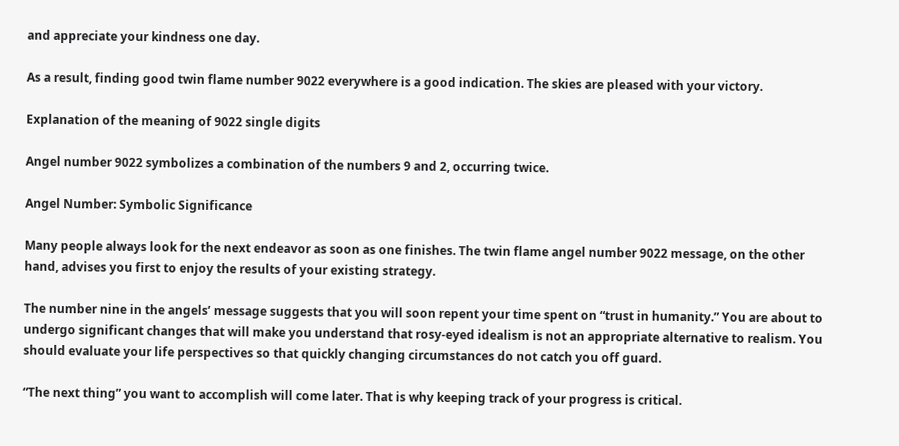and appreciate your kindness one day.

As a result, finding good twin flame number 9022 everywhere is a good indication. The skies are pleased with your victory.

Explanation of the meaning of 9022 single digits

Angel number 9022 symbolizes a combination of the numbers 9 and 2, occurring twice.

Angel Number: Symbolic Significance

Many people always look for the next endeavor as soon as one finishes. The twin flame angel number 9022 message, on the other hand, advises you first to enjoy the results of your existing strategy.

The number nine in the angels’ message suggests that you will soon repent your time spent on “trust in humanity.” You are about to undergo significant changes that will make you understand that rosy-eyed idealism is not an appropriate alternative to realism. You should evaluate your life perspectives so that quickly changing circumstances do not catch you off guard.

“The next thing” you want to accomplish will come later. That is why keeping track of your progress is critical.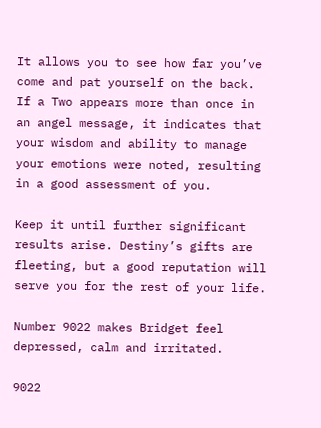It allows you to see how far you’ve come and pat yourself on the back. If a Two appears more than once in an angel message, it indicates that your wisdom and ability to manage your emotions were noted, resulting in a good assessment of you.

Keep it until further significant results arise. Destiny’s gifts are fleeting, but a good reputation will serve you for the rest of your life.

Number 9022 makes Bridget feel depressed, calm and irritated.

9022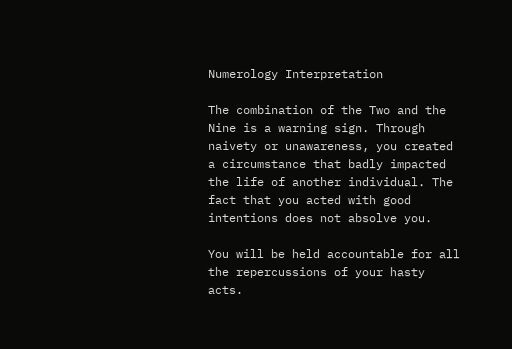Numerology Interpretation

The combination of the Two and the Nine is a warning sign. Through naivety or unawareness, you created a circumstance that badly impacted the life of another individual. The fact that you acted with good intentions does not absolve you.

You will be held accountable for all the repercussions of your hasty acts.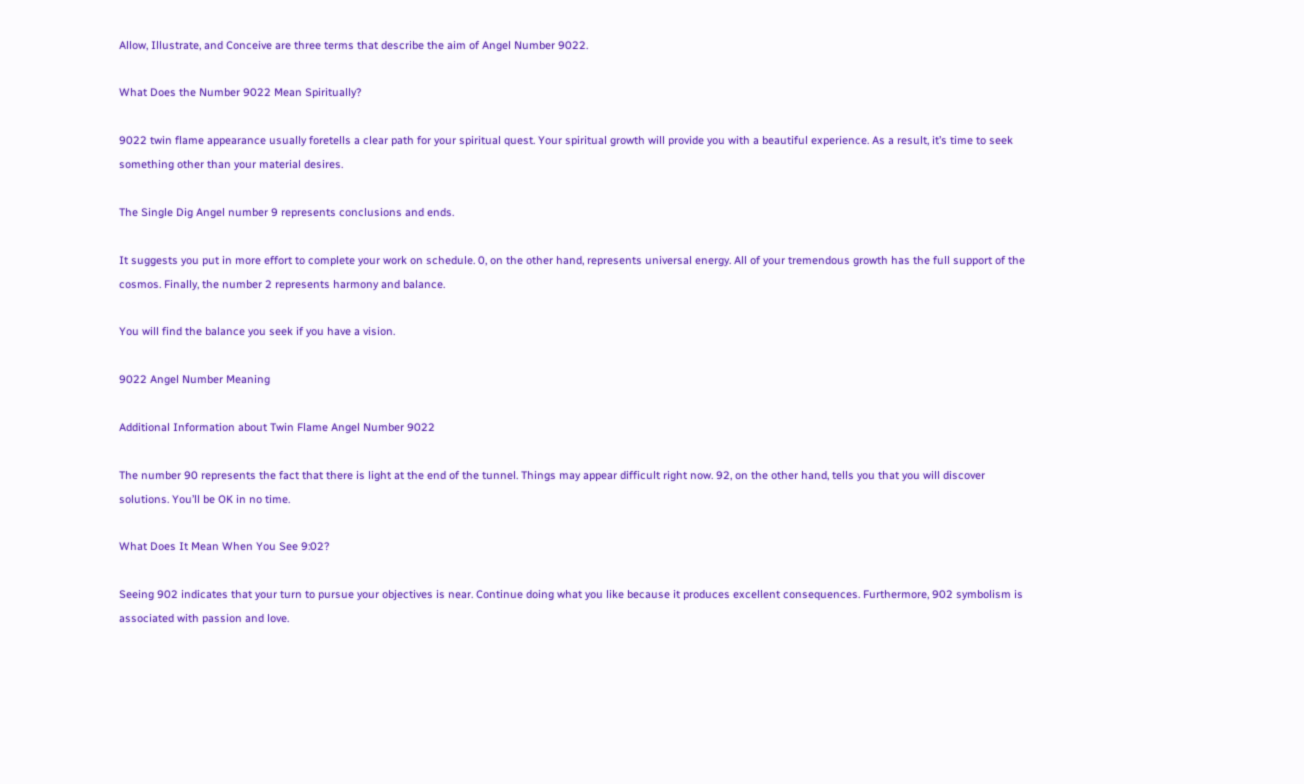Allow, Illustrate, and Conceive are three terms that describe the aim of Angel Number 9022.

What Does the Number 9022 Mean Spiritually?

9022 twin flame appearance usually foretells a clear path for your spiritual quest. Your spiritual growth will provide you with a beautiful experience. As a result, it’s time to seek something other than your material desires.

The Single Dig Angel number 9 represents conclusions and ends.

It suggests you put in more effort to complete your work on schedule. 0, on the other hand, represents universal energy. All of your tremendous growth has the full support of the cosmos. Finally, the number 2 represents harmony and balance.

You will find the balance you seek if you have a vision.

9022 Angel Number Meaning

Additional Information about Twin Flame Angel Number 9022

The number 90 represents the fact that there is light at the end of the tunnel. Things may appear difficult right now. 92, on the other hand, tells you that you will discover solutions. You’ll be OK in no time.

What Does It Mean When You See 9:02?

Seeing 902 indicates that your turn to pursue your objectives is near. Continue doing what you like because it produces excellent consequences. Furthermore, 902 symbolism is associated with passion and love.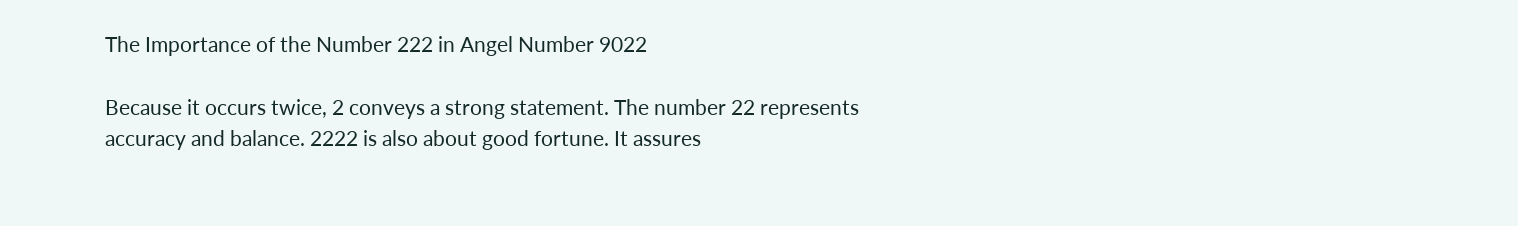The Importance of the Number 222 in Angel Number 9022

Because it occurs twice, 2 conveys a strong statement. The number 22 represents accuracy and balance. 2222 is also about good fortune. It assures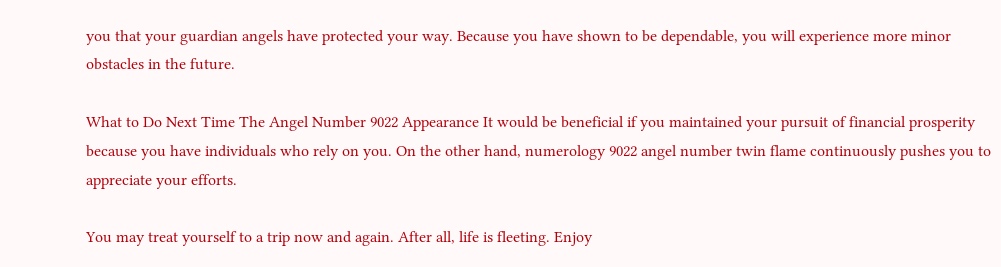you that your guardian angels have protected your way. Because you have shown to be dependable, you will experience more minor obstacles in the future.

What to Do Next Time The Angel Number 9022 Appearance It would be beneficial if you maintained your pursuit of financial prosperity because you have individuals who rely on you. On the other hand, numerology 9022 angel number twin flame continuously pushes you to appreciate your efforts.

You may treat yourself to a trip now and again. After all, life is fleeting. Enjoy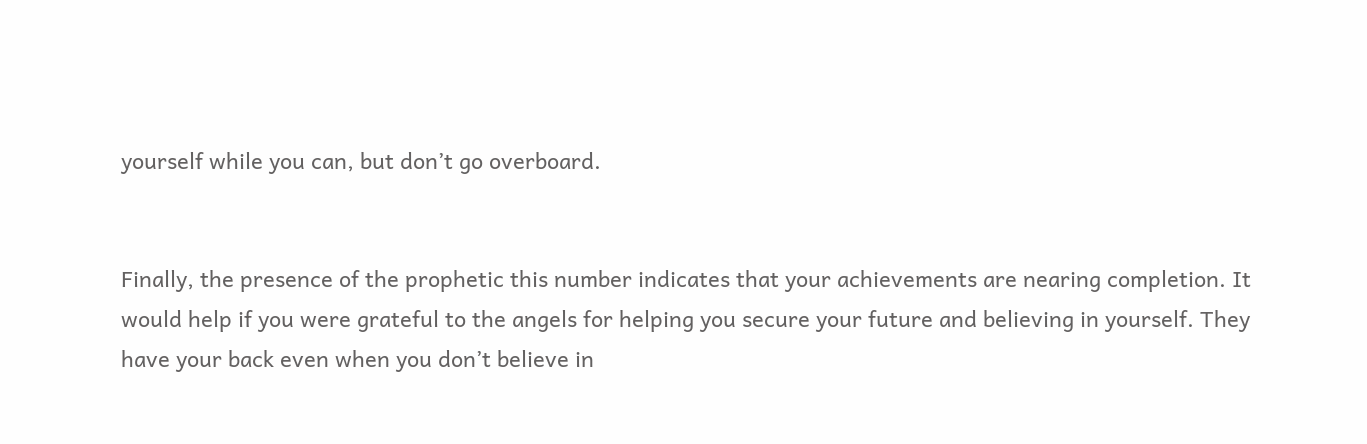yourself while you can, but don’t go overboard.


Finally, the presence of the prophetic this number indicates that your achievements are nearing completion. It would help if you were grateful to the angels for helping you secure your future and believing in yourself. They have your back even when you don’t believe in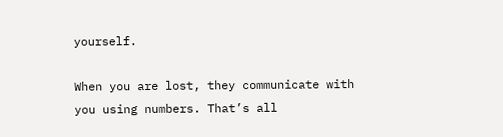yourself.

When you are lost, they communicate with you using numbers. That’s all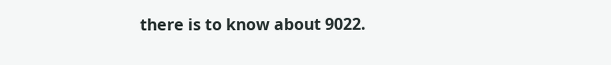there is to know about 9022.